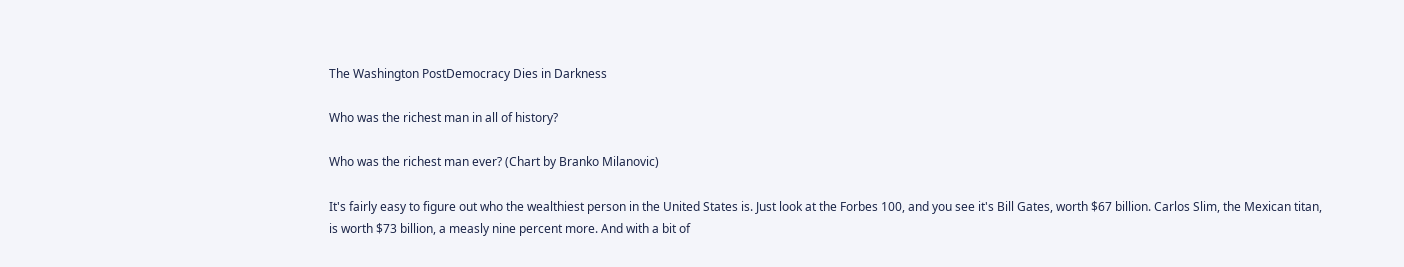The Washington PostDemocracy Dies in Darkness

Who was the richest man in all of history?

Who was the richest man ever? (Chart by Branko Milanovic)

It's fairly easy to figure out who the wealthiest person in the United States is. Just look at the Forbes 100, and you see it's Bill Gates, worth $67 billion. Carlos Slim, the Mexican titan, is worth $73 billion, a measly nine percent more. And with a bit of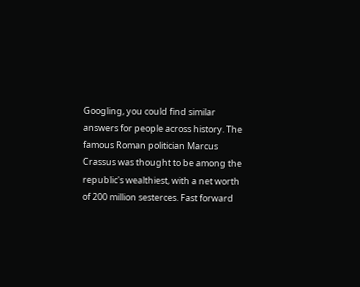Googling, you could find similar answers for people across history. The famous Roman politician Marcus Crassus was thought to be among the republic's wealthiest, with a net worth of 200 million sesterces. Fast forward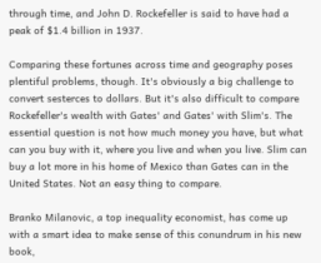through time, and John D. Rockefeller is said to have had a peak of $1.4 billion in 1937.

Comparing these fortunes across time and geography poses plentiful problems, though. It's obviously a big challenge to convert sesterces to dollars. But it's also difficult to compare Rockefeller's wealth with Gates' and Gates' with Slim's. The essential question is not how much money you have, but what can you buy with it, where you live and when you live. Slim can buy a lot more in his home of Mexico than Gates can in the United States. Not an easy thing to compare.

Branko Milanovic, a top inequality economist, has come up with a smart idea to make sense of this conundrum in his new book,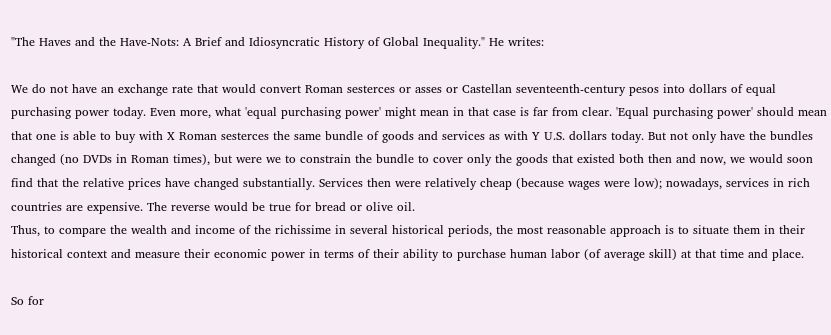"The Haves and the Have-Nots: A Brief and Idiosyncratic History of Global Inequality." He writes:

We do not have an exchange rate that would convert Roman sesterces or asses or Castellan seventeenth-century pesos into dollars of equal purchasing power today. Even more, what 'equal purchasing power' might mean in that case is far from clear. 'Equal purchasing power' should mean that one is able to buy with X Roman sesterces the same bundle of goods and services as with Y U.S. dollars today. But not only have the bundles changed (no DVDs in Roman times), but were we to constrain the bundle to cover only the goods that existed both then and now, we would soon find that the relative prices have changed substantially. Services then were relatively cheap (because wages were low); nowadays, services in rich countries are expensive. The reverse would be true for bread or olive oil.
Thus, to compare the wealth and income of the richissime in several historical periods, the most reasonable approach is to situate them in their historical context and measure their economic power in terms of their ability to purchase human labor (of average skill) at that time and place.

So for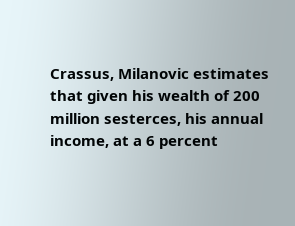Crassus, Milanovic estimates that given his wealth of 200 million sesterces, his annual income, at a 6 percent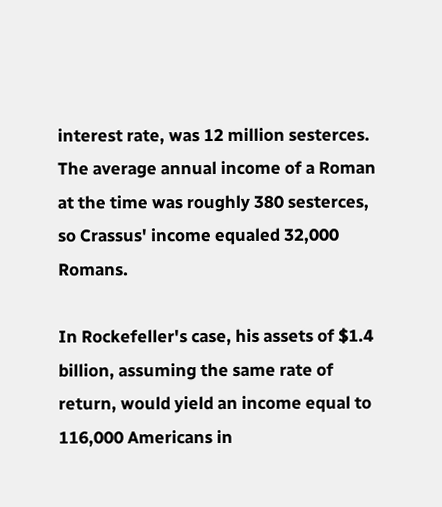interest rate, was 12 million sesterces. The average annual income of a Roman at the time was roughly 380 sesterces, so Crassus' income equaled 32,000 Romans.

In Rockefeller's case, his assets of $1.4 billion, assuming the same rate of return, would yield an income equal to 116,000 Americans in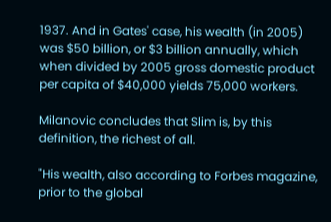1937. And in Gates' case, his wealth (in 2005) was $50 billion, or $3 billion annually, which when divided by 2005 gross domestic product per capita of $40,000 yields 75,000 workers.

Milanovic concludes that Slim is, by this definition, the richest of all.

"His wealth, also according to Forbes magazine, prior to the global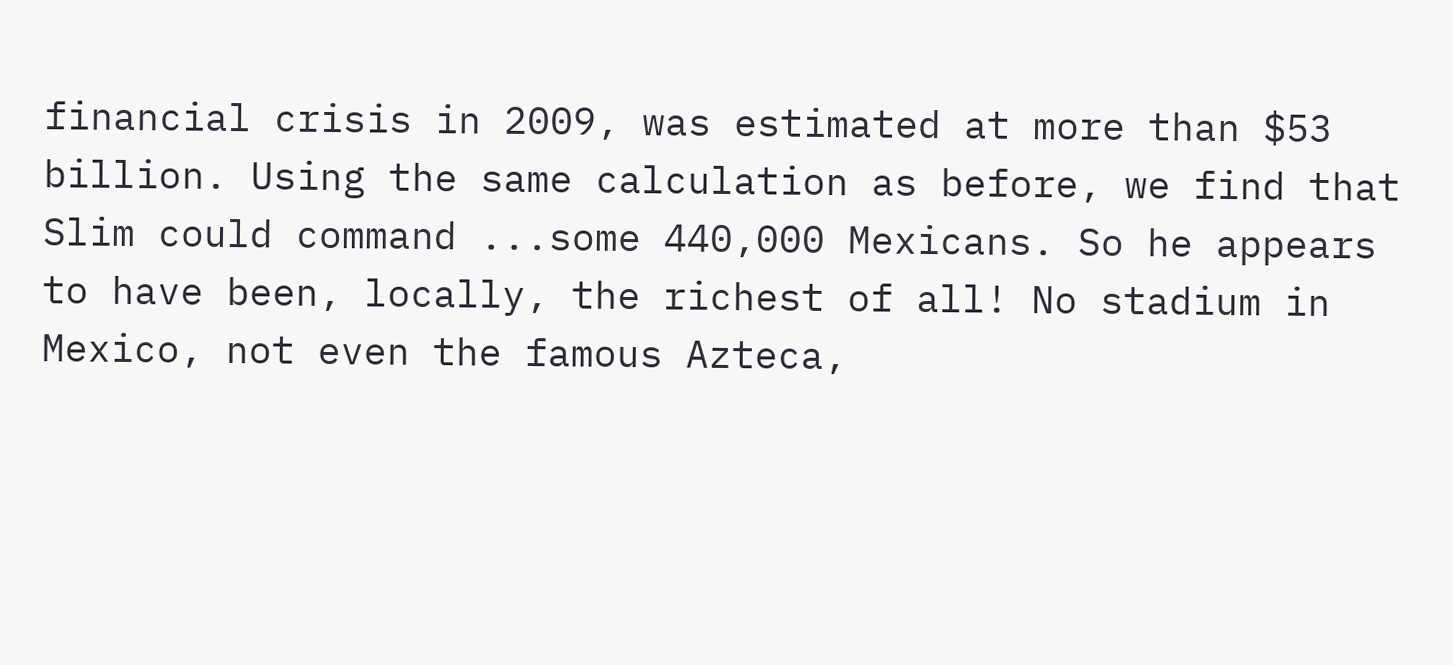financial crisis in 2009, was estimated at more than $53 billion. Using the same calculation as before, we find that Slim could command ...some 440,000 Mexicans. So he appears to have been, locally, the richest of all! No stadium in Mexico, not even the famous Azteca,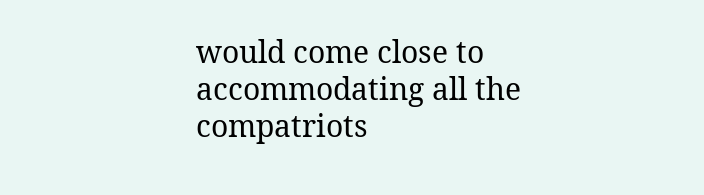would come close to accommodating all the compatriots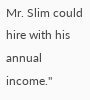Mr. Slim could hire with his annual income."